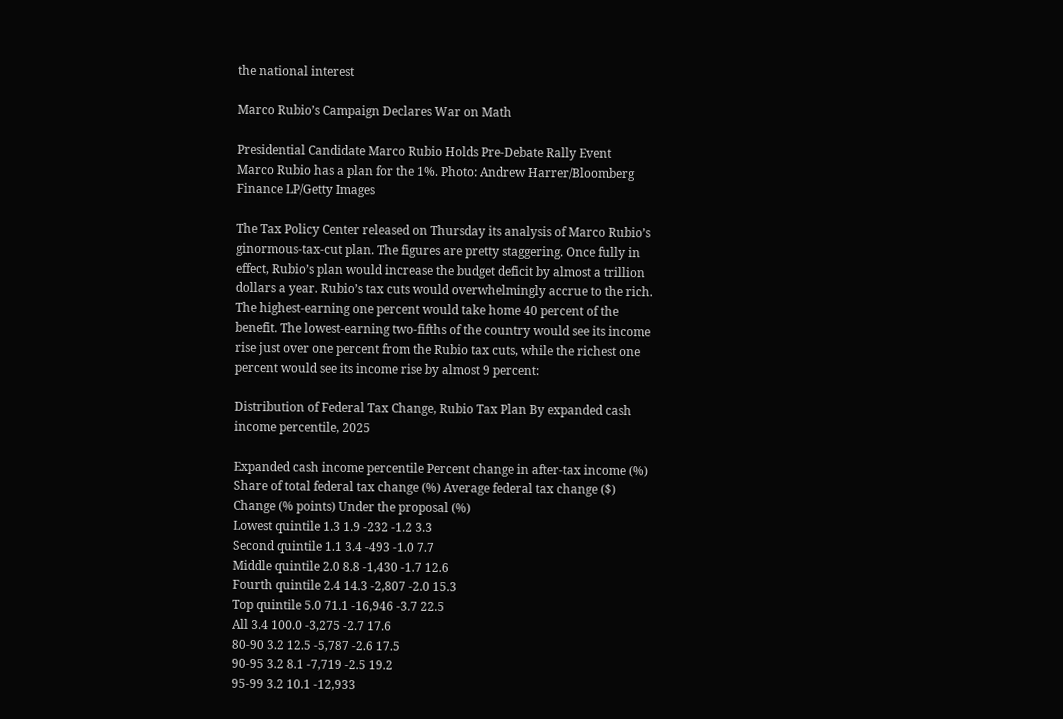the national interest

Marco Rubio’s Campaign Declares War on Math

Presidential Candidate Marco Rubio Holds Pre-Debate Rally Event
Marco Rubio has a plan for the 1%. Photo: Andrew Harrer/Bloomberg Finance LP/Getty Images

The Tax Policy Center released on Thursday its analysis of Marco Rubio’s ginormous-tax-cut plan. The figures are pretty staggering. Once fully in effect, Rubio’s plan would increase the budget deficit by almost a trillion dollars a year. Rubio’s tax cuts would overwhelmingly accrue to the rich. The highest-earning one percent would take home 40 percent of the benefit. The lowest-earning two-fifths of the country would see its income rise just over one percent from the Rubio tax cuts, while the richest one percent would see its income rise by almost 9 percent:

Distribution of Federal Tax Change, Rubio Tax Plan By expanded cash income percentile, 2025

Expanded cash income percentile Percent change in after-tax income (%) Share of total federal tax change (%) Average federal tax change ($) Change (% points) Under the proposal (%)
Lowest quintile 1.3 1.9 -232 -1.2 3.3
Second quintile 1.1 3.4 -493 -1.0 7.7
Middle quintile 2.0 8.8 -1,430 -1.7 12.6
Fourth quintile 2.4 14.3 -2,807 -2.0 15.3
Top quintile 5.0 71.1 -16,946 -3.7 22.5
All 3.4 100.0 -3,275 -2.7 17.6
80-90 3.2 12.5 -5,787 -2.6 17.5
90-95 3.2 8.1 -7,719 -2.5 19.2
95-99 3.2 10.1 -12,933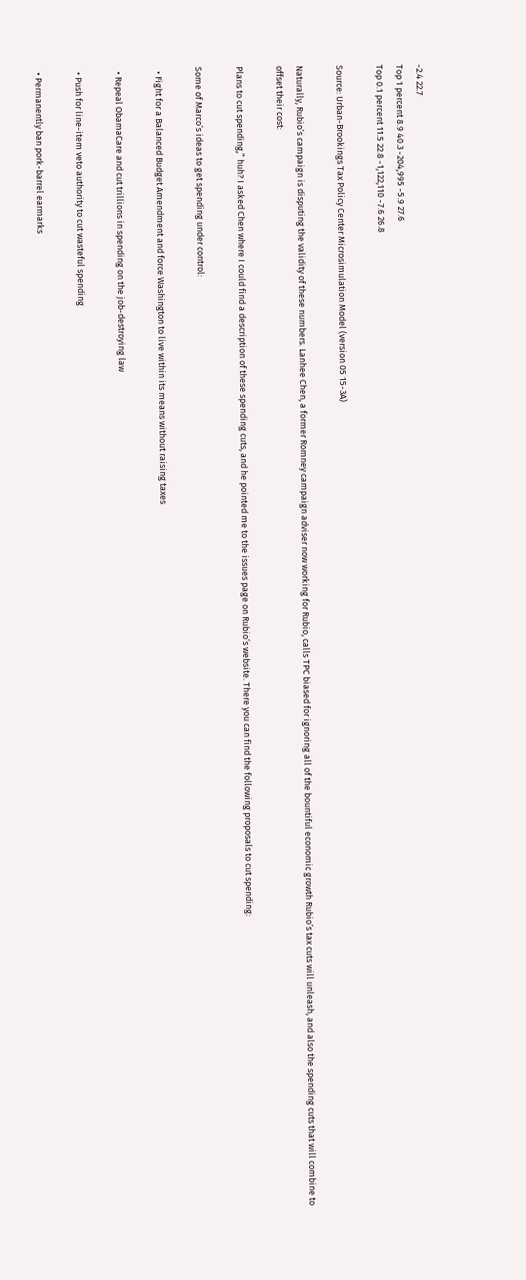-2.4 22.7
Top 1 percent 8.9 40.3 -204,995 -5.9 27.6
Top 0.1 percent 11.5 22.8 -1,122,110 -7.6 26.8

Source: Urban-Brookings Tax Policy Center Microsimulation Model (version 05 15-3A)

Naturally, Rubio’s campaign is disputing the validity of these numbers. Lanhee Chen, a former Romney campaign adviser now working for Rubio, calls TPC biased for ignoring all of the bountiful economic growth Rubio’s tax cuts will unleash, and also the spending cuts that will combine to offset their cost:

Plans to cut spending,” huh? I asked Chen where I could find a description of these spending cuts, and he pointed me to the issues page on Rubio’s website. There you can find the following proposals to cut spending:

Some of Marco’s ideas to get spending under control:

  • Fight for a Balanced Budget Amendment and force Washington to live within its means without raising taxes

  • Repeal ObamaCare and cut trillions in spending on the job-destroying law

  • Push for line-item veto authority to cut wasteful spending

  • Permanently ban pork-barrel earmarks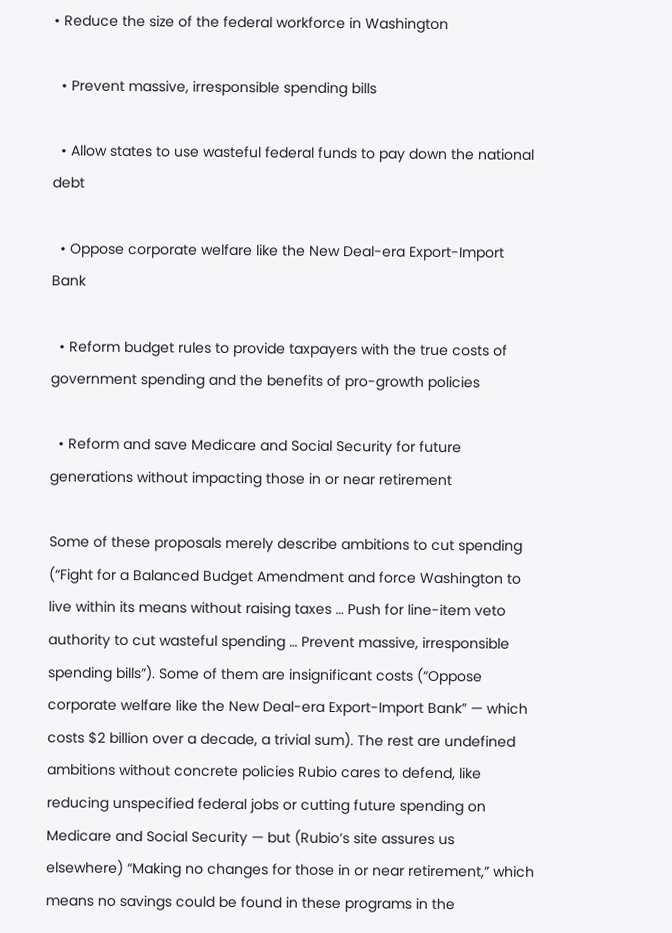• Reduce the size of the federal workforce in Washington

  • Prevent massive, irresponsible spending bills

  • Allow states to use wasteful federal funds to pay down the national debt

  • Oppose corporate welfare like the New Deal-era Export-Import Bank

  • Reform budget rules to provide taxpayers with the true costs of government spending and the benefits of pro-growth policies

  • Reform and save Medicare and Social Security for future generations without impacting those in or near retirement

Some of these proposals merely describe ambitions to cut spending (“Fight for a Balanced Budget Amendment and force Washington to live within its means without raising taxes … Push for line-item veto authority to cut wasteful spending … Prevent massive, irresponsible spending bills”). Some of them are insignificant costs (“Oppose corporate welfare like the New Deal-era Export-Import Bank” — which costs $2 billion over a decade, a trivial sum). The rest are undefined ambitions without concrete policies Rubio cares to defend, like reducing unspecified federal jobs or cutting future spending on Medicare and Social Security — but (Rubio’s site assures us elsewhere) “Making no changes for those in or near retirement,” which means no savings could be found in these programs in the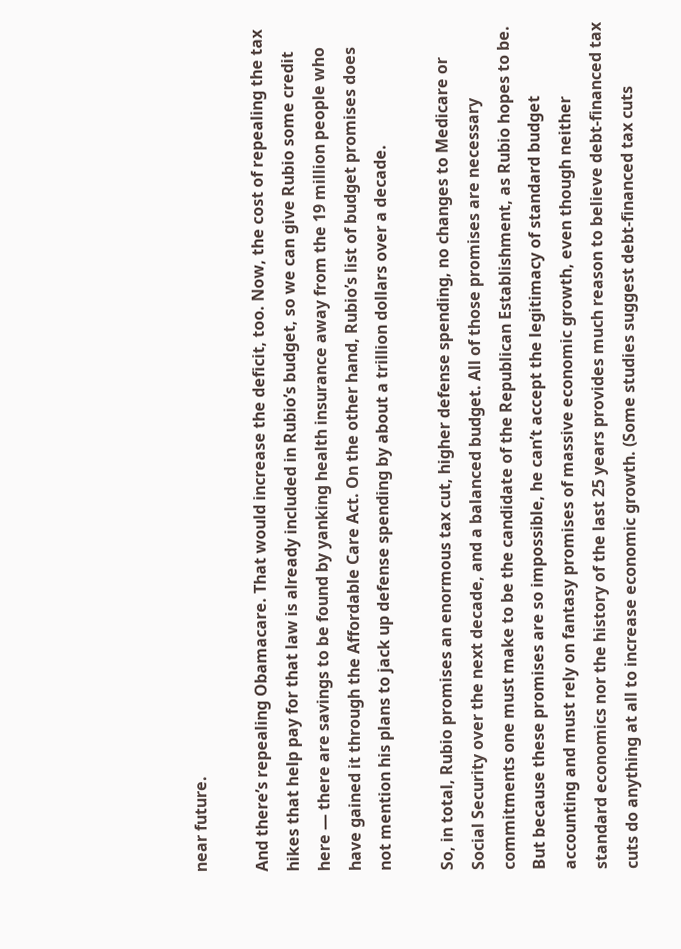near future.

And there’s repealing Obamacare. That would increase the deficit, too. Now, the cost of repealing the tax hikes that help pay for that law is already included in Rubio’s budget, so we can give Rubio some credit here — there are savings to be found by yanking health insurance away from the 19 million people who have gained it through the Affordable Care Act. On the other hand, Rubio’s list of budget promises does not mention his plans to jack up defense spending by about a trillion dollars over a decade.

So, in total, Rubio promises an enormous tax cut, higher defense spending, no changes to Medicare or Social Security over the next decade, and a balanced budget. All of those promises are necessary commitments one must make to be the candidate of the Republican Establishment, as Rubio hopes to be. But because these promises are so impossible, he can’t accept the legitimacy of standard budget accounting and must rely on fantasy promises of massive economic growth, even though neither standard economics nor the history of the last 25 years provides much reason to believe debt-financed tax cuts do anything at all to increase economic growth. (Some studies suggest debt-financed tax cuts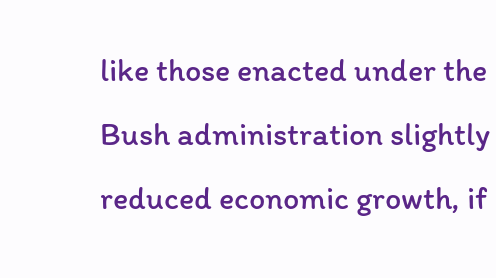like those enacted under the Bush administration slightly reduced economic growth, if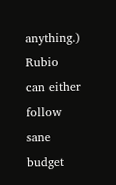anything.) Rubio can either follow sane budget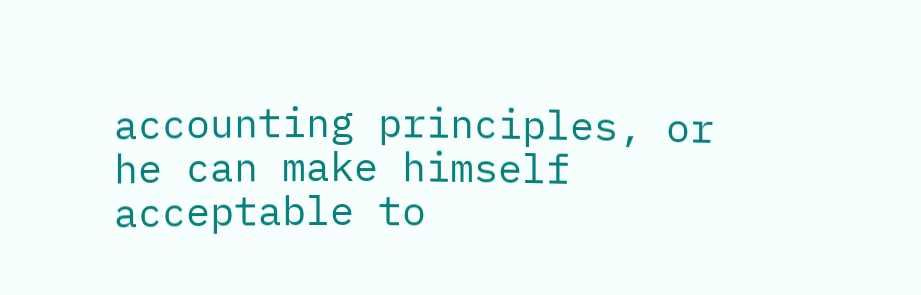accounting principles, or he can make himself acceptable to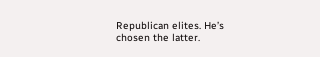Republican elites. He’s chosen the latter.